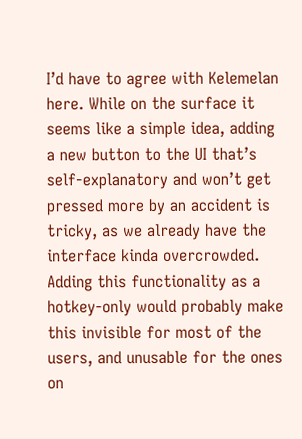I’d have to agree with Kelemelan here. While on the surface it seems like a simple idea, adding a new button to the UI that’s self-explanatory and won’t get pressed more by an accident is tricky, as we already have the interface kinda overcrowded. Adding this functionality as a hotkey-only would probably make this invisible for most of the users, and unusable for the ones on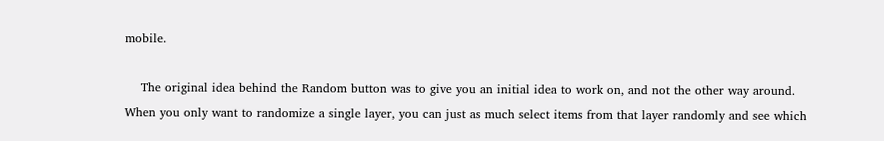mobile.

    The original idea behind the Random button was to give you an initial idea to work on, and not the other way around. When you only want to randomize a single layer, you can just as much select items from that layer randomly and see which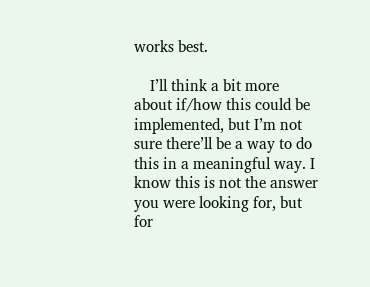works best.

    I’ll think a bit more about if/how this could be implemented, but I’m not sure there’ll be a way to do this in a meaningful way. I know this is not the answer you were looking for, but for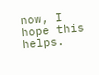now, I hope this helps.